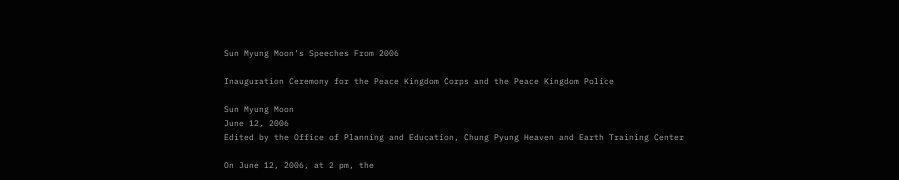Sun Myung Moon's Speeches From 2006

Inauguration Ceremony for the Peace Kingdom Corps and the Peace Kingdom Police

Sun Myung Moon
June 12, 2006
Edited by the Office of Planning and Education, Chung Pyung Heaven and Earth Training Center

On June 12, 2006, at 2 pm, the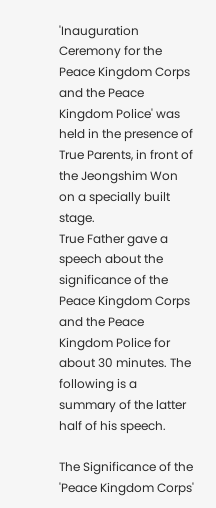'Inauguration Ceremony for the Peace Kingdom Corps and the Peace Kingdom Police' was held in the presence of True Parents, in front of the Jeongshim Won on a specially built stage.
True Father gave a speech about the significance of the Peace Kingdom Corps and the Peace Kingdom Police for about 30 minutes. The following is a summary of the latter half of his speech.

The Significance of the 'Peace Kingdom Corps'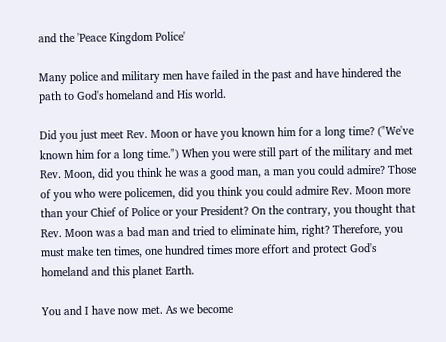and the 'Peace Kingdom Police'

Many police and military men have failed in the past and have hindered the path to God's homeland and His world.

Did you just meet Rev. Moon or have you known him for a long time? ("We've known him for a long time.") When you were still part of the military and met Rev. Moon, did you think he was a good man, a man you could admire? Those of you who were policemen, did you think you could admire Rev. Moon more than your Chief of Police or your President? On the contrary, you thought that Rev. Moon was a bad man and tried to eliminate him, right? Therefore, you must make ten times, one hundred times more effort and protect God's homeland and this planet Earth.

You and I have now met. As we become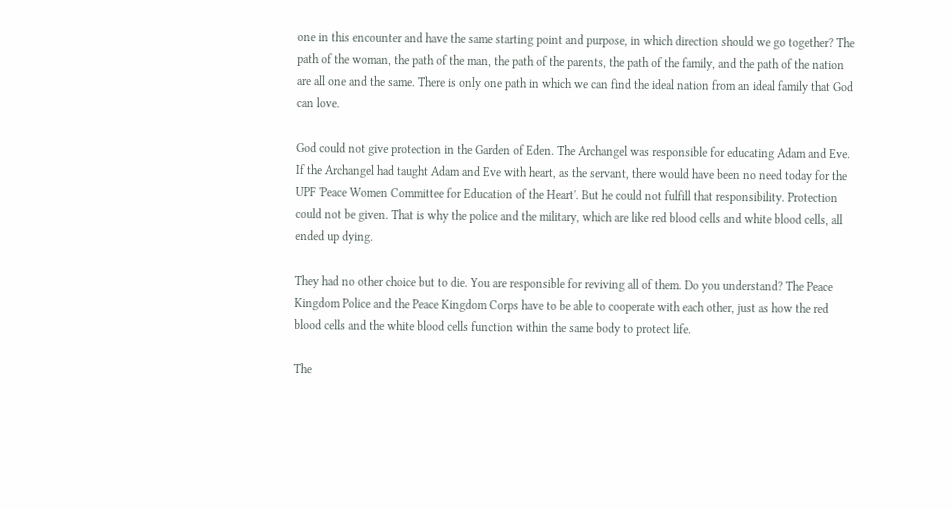one in this encounter and have the same starting point and purpose, in which direction should we go together? The path of the woman, the path of the man, the path of the parents, the path of the family, and the path of the nation are all one and the same. There is only one path in which we can find the ideal nation from an ideal family that God can love.

God could not give protection in the Garden of Eden. The Archangel was responsible for educating Adam and Eve. If the Archangel had taught Adam and Eve with heart, as the servant, there would have been no need today for the UPF 'Peace Women Committee for Education of the Heart'. But he could not fulfill that responsibility. Protection could not be given. That is why the police and the military, which are like red blood cells and white blood cells, all ended up dying.

They had no other choice but to die. You are responsible for reviving all of them. Do you understand? The Peace Kingdom Police and the Peace Kingdom Corps have to be able to cooperate with each other, just as how the red blood cells and the white blood cells function within the same body to protect life.

The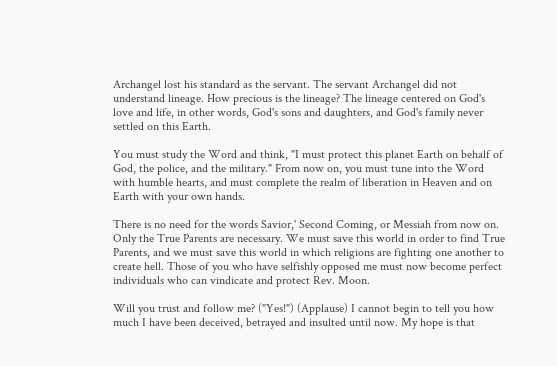Archangel lost his standard as the servant. The servant Archangel did not understand lineage. How precious is the lineage? The lineage centered on God's love and life, in other words, God's sons and daughters, and God's family never settled on this Earth.

You must study the Word and think, "I must protect this planet Earth on behalf of God, the police, and the military." From now on, you must tune into the Word with humble hearts, and must complete the realm of liberation in Heaven and on Earth with your own hands.

There is no need for the words Savior,' Second Coming, or Messiah from now on. Only the True Parents are necessary. We must save this world in order to find True Parents, and we must save this world in which religions are fighting one another to create hell. Those of you who have selfishly opposed me must now become perfect individuals who can vindicate and protect Rev. Moon.

Will you trust and follow me? ("Yes!") (Applause) I cannot begin to tell you how much I have been deceived, betrayed and insulted until now. My hope is that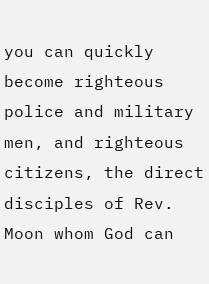you can quickly become righteous police and military men, and righteous citizens, the direct disciples of Rev. Moon whom God can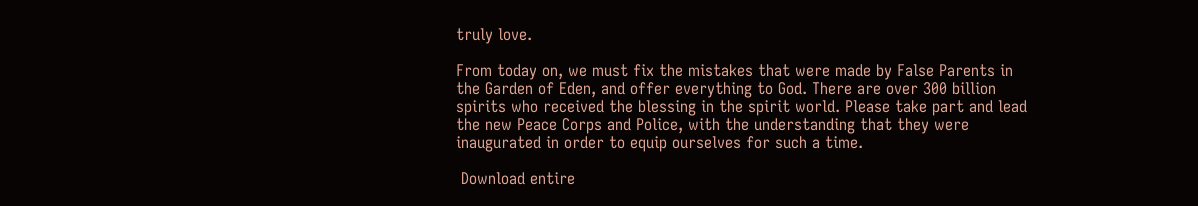truly love.

From today on, we must fix the mistakes that were made by False Parents in the Garden of Eden, and offer everything to God. There are over 300 billion spirits who received the blessing in the spirit world. Please take part and lead the new Peace Corps and Police, with the understanding that they were inaugurated in order to equip ourselves for such a time.

 Download entire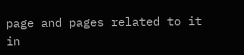page and pages related to it in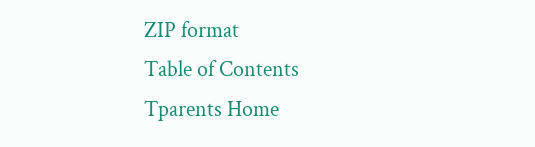ZIP format
Table of Contents
Tparents Home